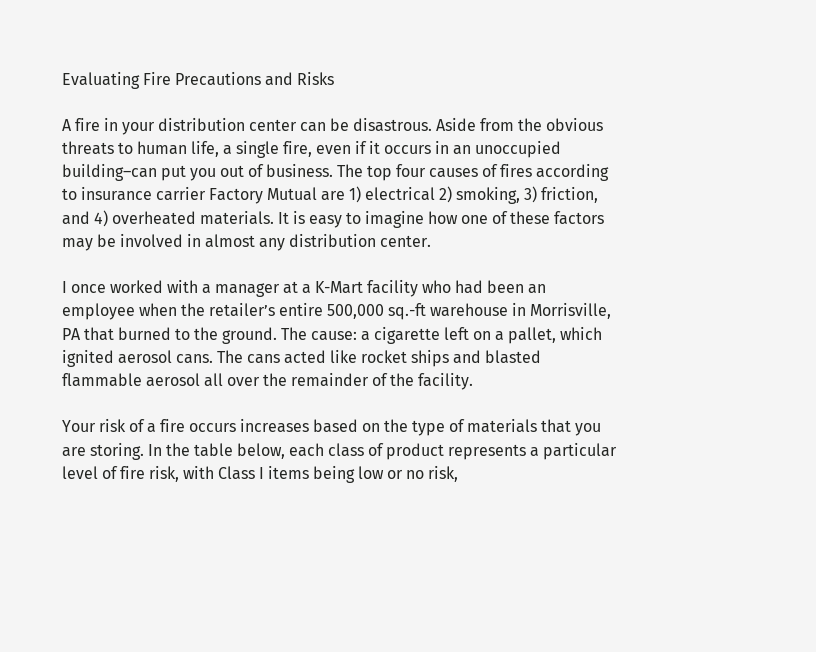Evaluating Fire Precautions and Risks

A fire in your distribution center can be disastrous. Aside from the obvious threats to human life, a single fire, even if it occurs in an unoccupied building–can put you out of business. The top four causes of fires according to insurance carrier Factory Mutual are 1) electrical 2) smoking, 3) friction, and 4) overheated materials. It is easy to imagine how one of these factors may be involved in almost any distribution center.

I once worked with a manager at a K-Mart facility who had been an employee when the retailer’s entire 500,000 sq.-ft warehouse in Morrisville, PA that burned to the ground. The cause: a cigarette left on a pallet, which ignited aerosol cans. The cans acted like rocket ships and blasted flammable aerosol all over the remainder of the facility.

Your risk of a fire occurs increases based on the type of materials that you are storing. In the table below, each class of product represents a particular level of fire risk, with Class I items being low or no risk,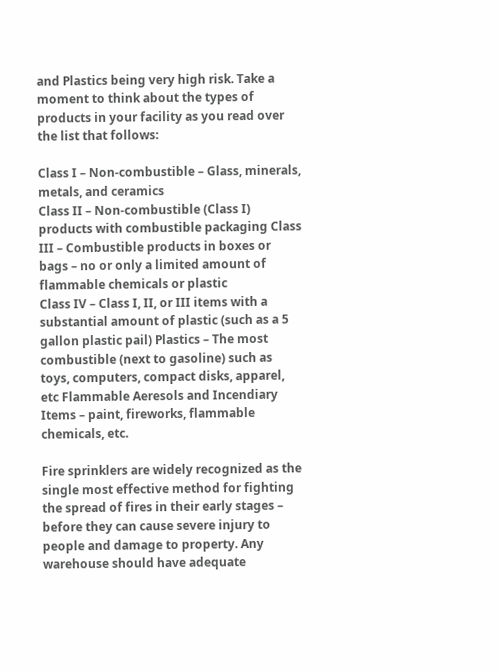and Plastics being very high risk. Take a moment to think about the types of products in your facility as you read over the list that follows:

Class I – Non-combustible – Glass, minerals, metals, and ceramics
Class II – Non-combustible (Class I) products with combustible packaging Class III – Combustible products in boxes or bags – no or only a limited amount of flammable chemicals or plastic
Class IV – Class I, II, or III items with a substantial amount of plastic (such as a 5 gallon plastic pail) Plastics – The most combustible (next to gasoline) such as toys, computers, compact disks, apparel, etc Flammable Aeresols and Incendiary Items – paint, fireworks, flammable chemicals, etc.

Fire sprinklers are widely recognized as the single most effective method for fighting the spread of fires in their early stages – before they can cause severe injury to people and damage to property. Any warehouse should have adequate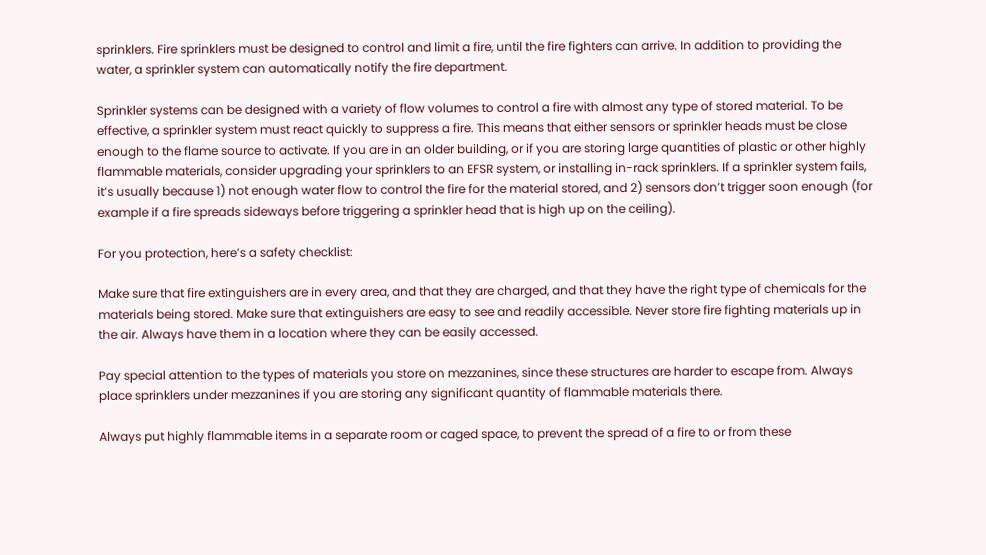sprinklers. Fire sprinklers must be designed to control and limit a fire, until the fire fighters can arrive. In addition to providing the water, a sprinkler system can automatically notify the fire department.

Sprinkler systems can be designed with a variety of flow volumes to control a fire with almost any type of stored material. To be effective, a sprinkler system must react quickly to suppress a fire. This means that either sensors or sprinkler heads must be close enough to the flame source to activate. If you are in an older building, or if you are storing large quantities of plastic or other highly flammable materials, consider upgrading your sprinklers to an EFSR system, or installing in-rack sprinklers. If a sprinkler system fails, it’s usually because 1) not enough water flow to control the fire for the material stored, and 2) sensors don’t trigger soon enough (for example if a fire spreads sideways before triggering a sprinkler head that is high up on the ceiling).

For you protection, here’s a safety checklist:

Make sure that fire extinguishers are in every area, and that they are charged, and that they have the right type of chemicals for the materials being stored. Make sure that extinguishers are easy to see and readily accessible. Never store fire fighting materials up in the air. Always have them in a location where they can be easily accessed.

Pay special attention to the types of materials you store on mezzanines, since these structures are harder to escape from. Always place sprinklers under mezzanines if you are storing any significant quantity of flammable materials there.

Always put highly flammable items in a separate room or caged space, to prevent the spread of a fire to or from these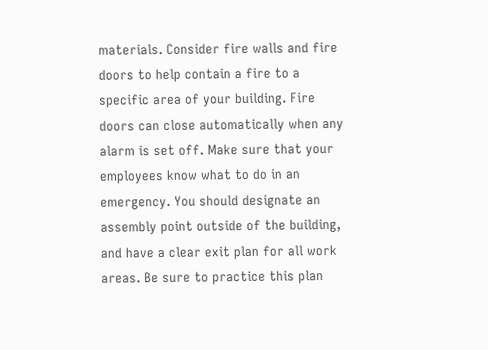materials. Consider fire walls and fire doors to help contain a fire to a specific area of your building. Fire doors can close automatically when any alarm is set off. Make sure that your employees know what to do in an emergency. You should designate an assembly point outside of the building, and have a clear exit plan for all work areas. Be sure to practice this plan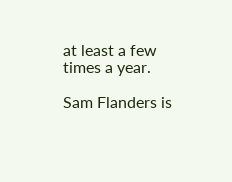at least a few times a year.

Sam Flanders is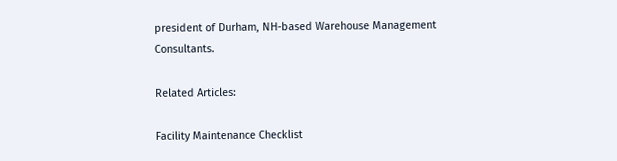president of Durham, NH-based Warehouse Management Consultants.

Related Articles:

Facility Maintenance Checklist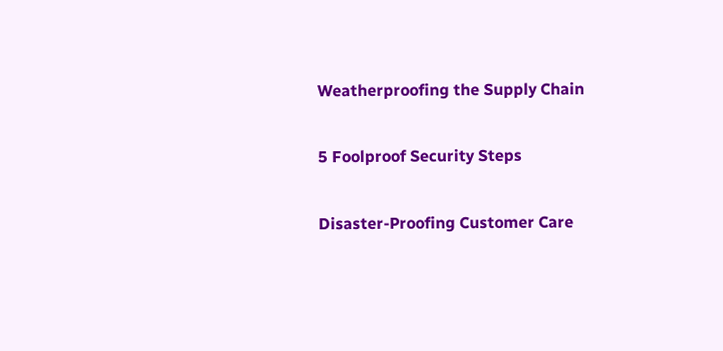Weatherproofing the Supply Chain

5 Foolproof Security Steps

Disaster-Proofing Customer Care